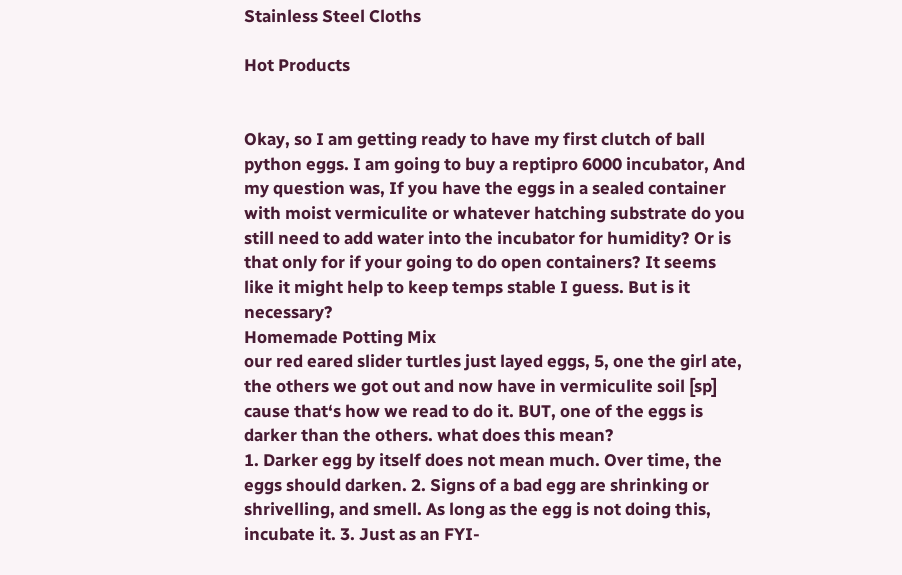Stainless Steel Cloths

Hot Products


Okay, so I am getting ready to have my first clutch of ball python eggs. I am going to buy a reptipro 6000 incubator, And my question was, If you have the eggs in a sealed container with moist vermiculite or whatever hatching substrate do you still need to add water into the incubator for humidity? Or is that only for if your going to do open containers? It seems like it might help to keep temps stable I guess. But is it necessary?
Homemade Potting Mix
our red eared slider turtles just layed eggs, 5, one the girl ate, the others we got out and now have in vermiculite soil [sp] cause that‘s how we read to do it. BUT, one of the eggs is darker than the others. what does this mean?
1. Darker egg by itself does not mean much. Over time, the eggs should darken. 2. Signs of a bad egg are shrinking or shrivelling, and smell. As long as the egg is not doing this, incubate it. 3. Just as an FYI-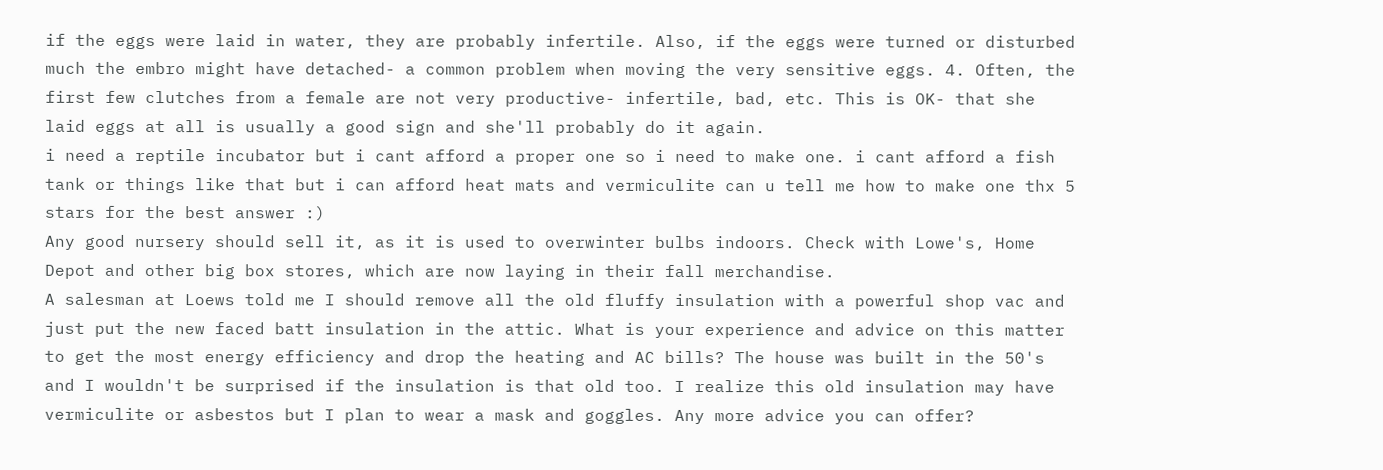if the eggs were laid in water, they are probably infertile. Also, if the eggs were turned or disturbed much the embro might have detached- a common problem when moving the very sensitive eggs. 4. Often, the first few clutches from a female are not very productive- infertile, bad, etc. This is OK- that she laid eggs at all is usually a good sign and she'll probably do it again.
i need a reptile incubator but i cant afford a proper one so i need to make one. i cant afford a fish tank or things like that but i can afford heat mats and vermiculite can u tell me how to make one thx 5 stars for the best answer :)
Any good nursery should sell it, as it is used to overwinter bulbs indoors. Check with Lowe's, Home Depot and other big box stores, which are now laying in their fall merchandise.
A salesman at Loews told me I should remove all the old fluffy insulation with a powerful shop vac and just put the new faced batt insulation in the attic. What is your experience and advice on this matter to get the most energy efficiency and drop the heating and AC bills? The house was built in the 50's and I wouldn't be surprised if the insulation is that old too. I realize this old insulation may have vermiculite or asbestos but I plan to wear a mask and goggles. Any more advice you can offer?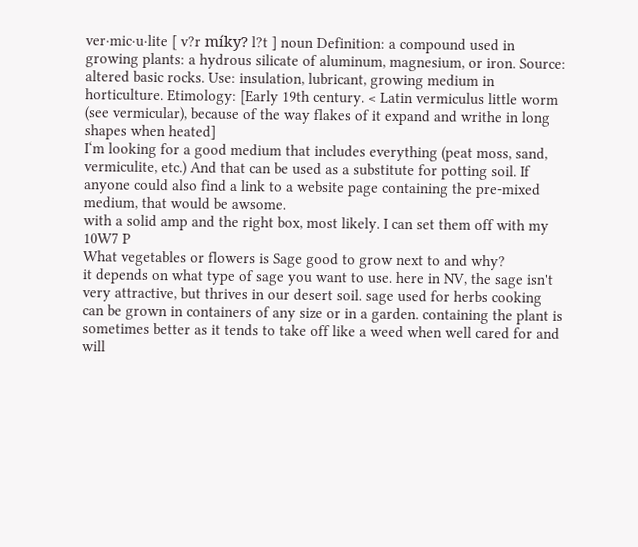ver·mic·u·lite [ v?r míky? l?t ] noun Definition: a compound used in growing plants: a hydrous silicate of aluminum, magnesium, or iron. Source: altered basic rocks. Use: insulation, lubricant, growing medium in horticulture. Etimology: [Early 19th century. < Latin vermiculus little worm (see vermicular), because of the way flakes of it expand and writhe in long shapes when heated]
I‘m looking for a good medium that includes everything (peat moss, sand, vermiculite, etc.) And that can be used as a substitute for potting soil. If anyone could also find a link to a website page containing the pre-mixed medium, that would be awsome.
with a solid amp and the right box, most likely. I can set them off with my 10W7 P
What vegetables or flowers is Sage good to grow next to and why?
it depends on what type of sage you want to use. here in NV, the sage isn't very attractive, but thrives in our desert soil. sage used for herbs cooking can be grown in containers of any size or in a garden. containing the plant is sometimes better as it tends to take off like a weed when well cared for and will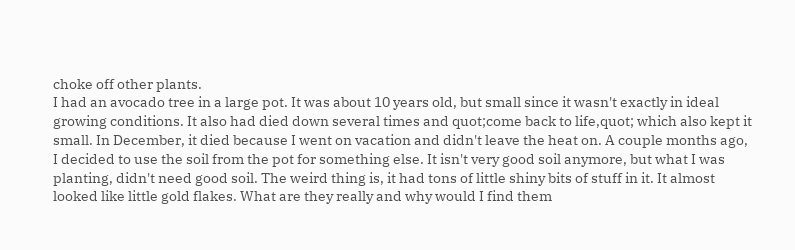choke off other plants.
I had an avocado tree in a large pot. It was about 10 years old, but small since it wasn't exactly in ideal growing conditions. It also had died down several times and quot;come back to life,quot; which also kept it small. In December, it died because I went on vacation and didn't leave the heat on. A couple months ago, I decided to use the soil from the pot for something else. It isn't very good soil anymore, but what I was planting, didn't need good soil. The weird thing is, it had tons of little shiny bits of stuff in it. It almost looked like little gold flakes. What are they really and why would I find them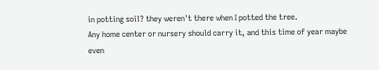in potting soil? they weren't there when I potted the tree.
Any home center or nursery should carry it, and this time of year maybe even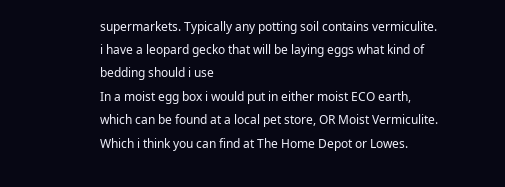supermarkets. Typically any potting soil contains vermiculite.
i have a leopard gecko that will be laying eggs what kind of bedding should i use
In a moist egg box i would put in either moist ECO earth, which can be found at a local pet store, OR Moist Vermiculite. Which i think you can find at The Home Depot or Lowes.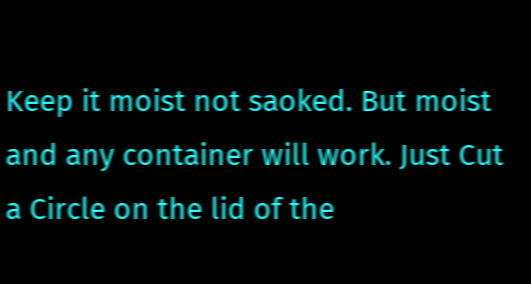Keep it moist not saoked. But moist and any container will work. Just Cut a Circle on the lid of the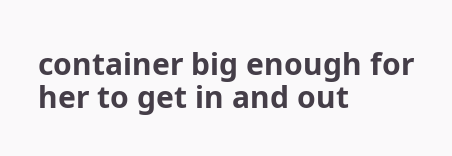container big enough for her to get in and out